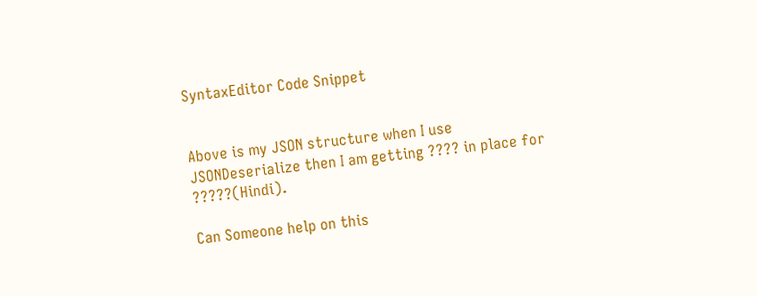SyntaxEditor Code Snippet


Above is my JSON structure when I use  JSONDeserialize then I am getting ???? in place for ?????(Hindi).

Can Someone help on this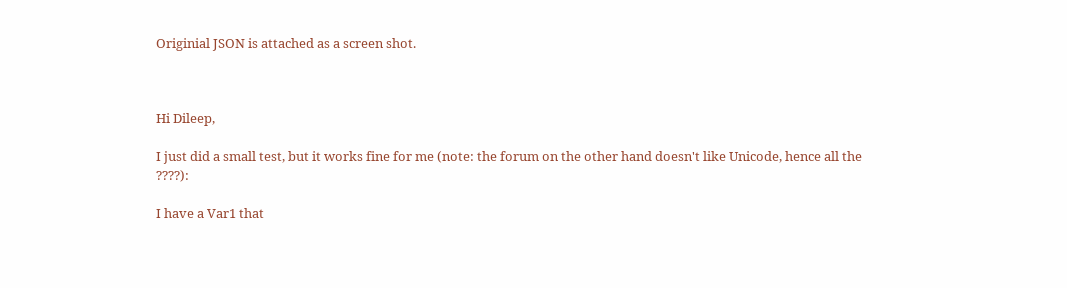Originial JSON is attached as a screen shot.



Hi Dileep,

I just did a small test, but it works fine for me (note: the forum on the other hand doesn't like Unicode, hence all the ????):

I have a Var1 that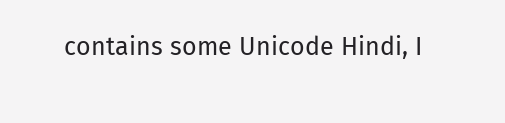contains some Unicode Hindi, I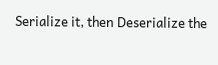Serialize it, then Deserialize the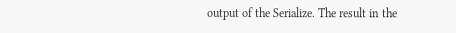output of the Serialize. The result in the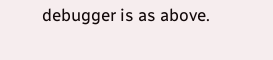debugger is as above.